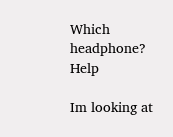Which headphone? Help

Im looking at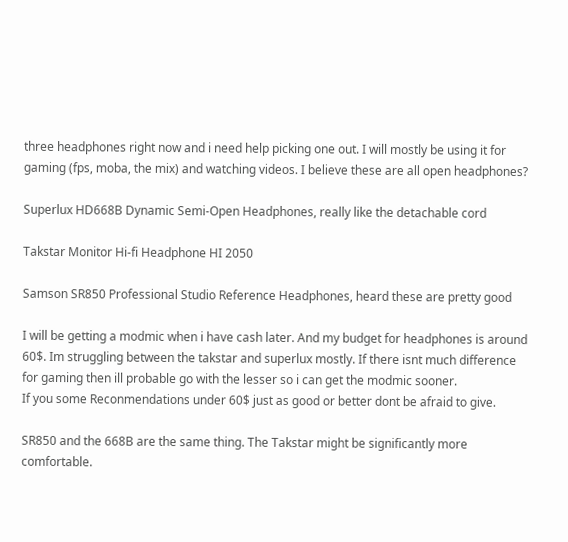three headphones right now and i need help picking one out. I will mostly be using it for gaming (fps, moba, the mix) and watching videos. I believe these are all open headphones?

Superlux HD668B Dynamic Semi-Open Headphones, really like the detachable cord

Takstar Monitor Hi-fi Headphone HI 2050

Samson SR850 Professional Studio Reference Headphones, heard these are pretty good

I will be getting a modmic when i have cash later. And my budget for headphones is around 60$. Im struggling between the takstar and superlux mostly. If there isnt much difference for gaming then ill probable go with the lesser so i can get the modmic sooner.
If you some Reconmendations under 60$ just as good or better dont be afraid to give.

SR850 and the 668B are the same thing. The Takstar might be significantly more comfortable.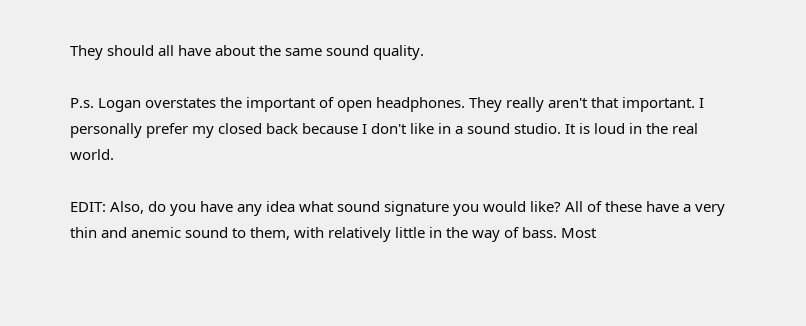They should all have about the same sound quality.

P.s. Logan overstates the important of open headphones. They really aren't that important. I personally prefer my closed back because I don't like in a sound studio. It is loud in the real world.

EDIT: Also, do you have any idea what sound signature you would like? All of these have a very thin and anemic sound to them, with relatively little in the way of bass. Most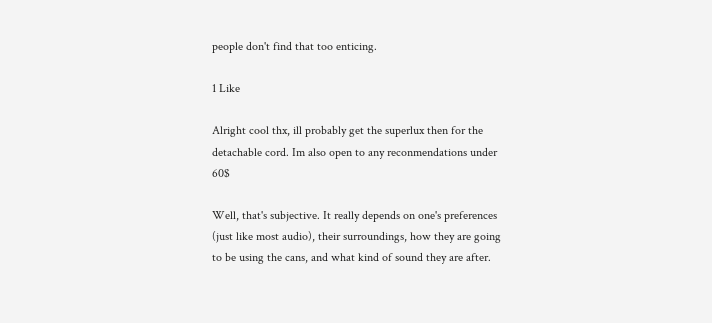people don't find that too enticing.

1 Like

Alright cool thx, ill probably get the superlux then for the detachable cord. Im also open to any reconmendations under 60$

Well, that's subjective. It really depends on one's preferences (just like most audio), their surroundings, how they are going to be using the cans, and what kind of sound they are after.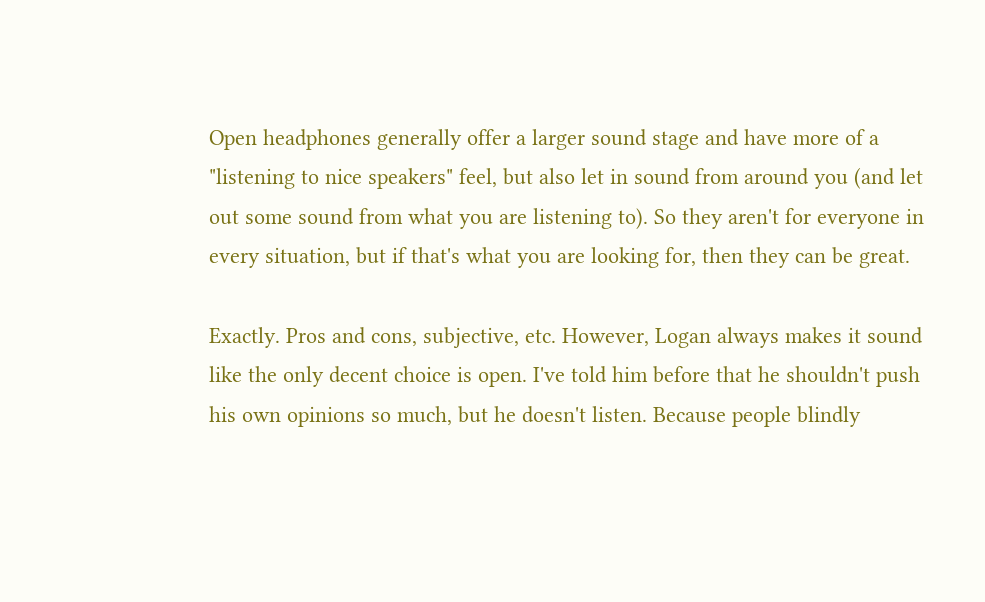Open headphones generally offer a larger sound stage and have more of a "listening to nice speakers" feel, but also let in sound from around you (and let out some sound from what you are listening to). So they aren't for everyone in every situation, but if that's what you are looking for, then they can be great.

Exactly. Pros and cons, subjective, etc. However, Logan always makes it sound like the only decent choice is open. I've told him before that he shouldn't push his own opinions so much, but he doesn't listen. Because people blindly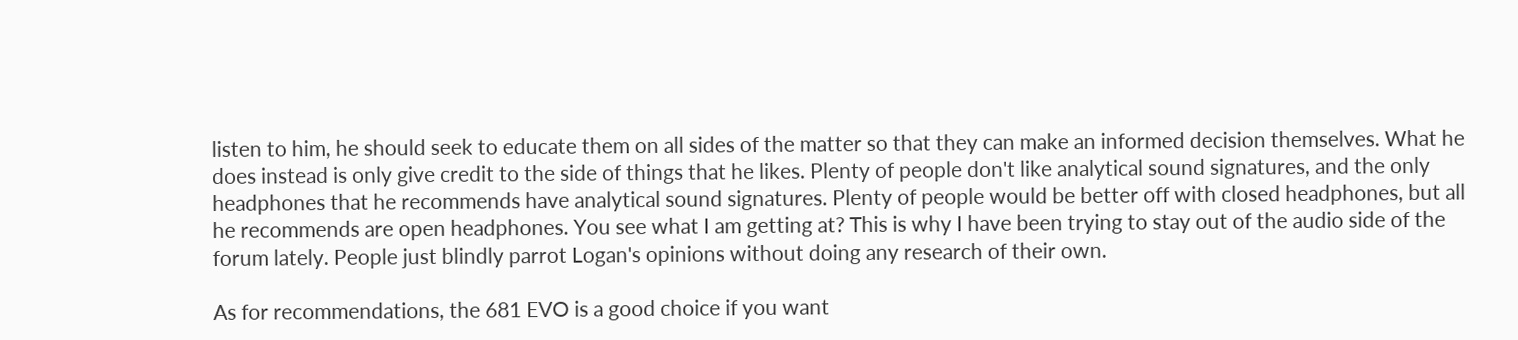listen to him, he should seek to educate them on all sides of the matter so that they can make an informed decision themselves. What he does instead is only give credit to the side of things that he likes. Plenty of people don't like analytical sound signatures, and the only headphones that he recommends have analytical sound signatures. Plenty of people would be better off with closed headphones, but all he recommends are open headphones. You see what I am getting at? This is why I have been trying to stay out of the audio side of the forum lately. People just blindly parrot Logan's opinions without doing any research of their own.

As for recommendations, the 681 EVO is a good choice if you want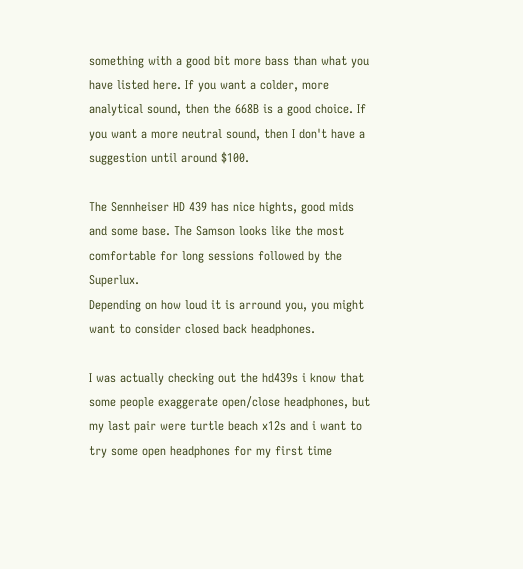something with a good bit more bass than what you have listed here. If you want a colder, more analytical sound, then the 668B is a good choice. If you want a more neutral sound, then I don't have a suggestion until around $100.

The Sennheiser HD 439 has nice hights, good mids and some base. The Samson looks like the most comfortable for long sessions followed by the Superlux.
Depending on how loud it is arround you, you might want to consider closed back headphones.

I was actually checking out the hd439s i know that some people exaggerate open/close headphones, but my last pair were turtle beach x12s and i want to try some open headphones for my first time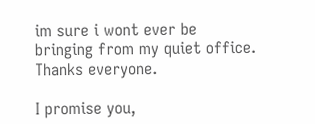im sure i wont ever be bringing from my quiet office. Thanks everyone.

I promise you,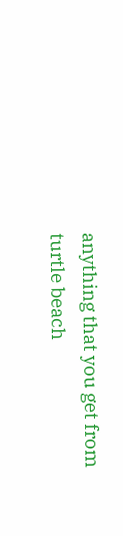anything that you get from turtle beach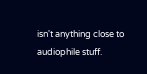isn't anything close to audiophile stuff.